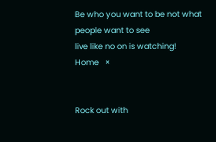Be who you want to be not what people want to see
live like no on is watching!
Home   ×


Rock out with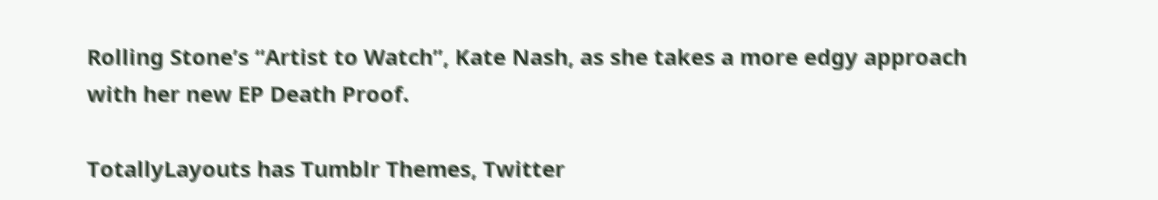Rolling Stone’s “Artist to Watch”, Kate Nash, as she takes a more edgy approach with her new EP Death Proof.

TotallyLayouts has Tumblr Themes, Twitter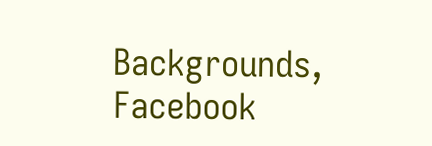Backgrounds, Facebook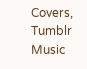Covers, Tumblr Music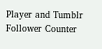Player and Tumblr Follower Counter